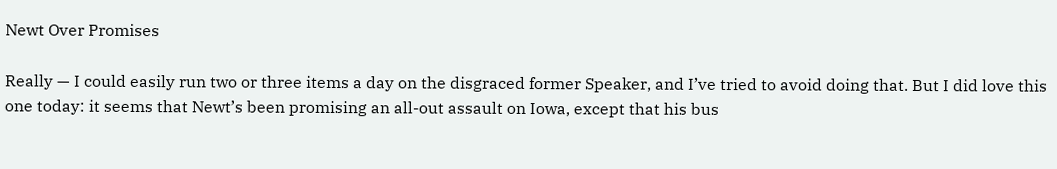Newt Over Promises

Really — I could easily run two or three items a day on the disgraced former Speaker, and I’ve tried to avoid doing that. But I did love this one today: it seems that Newt’s been promising an all-out assault on Iowa, except that his bus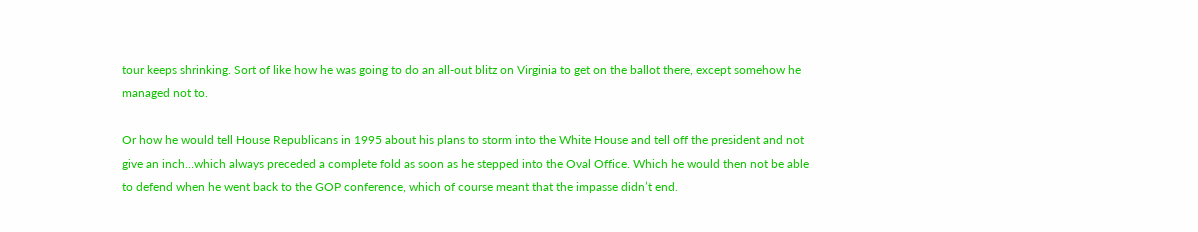tour keeps shrinking. Sort of like how he was going to do an all-out blitz on Virginia to get on the ballot there, except somehow he managed not to.

Or how he would tell House Republicans in 1995 about his plans to storm into the White House and tell off the president and not give an inch…which always preceded a complete fold as soon as he stepped into the Oval Office. Which he would then not be able to defend when he went back to the GOP conference, which of course meant that the impasse didn’t end.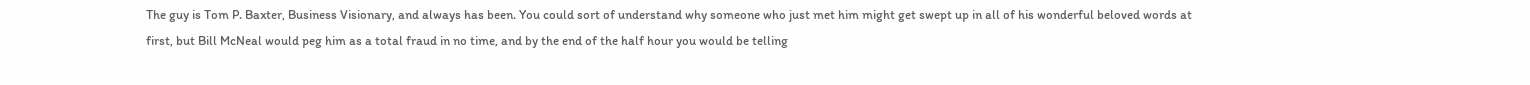The guy is Tom P. Baxter, Business Visionary, and always has been. You could sort of understand why someone who just met him might get swept up in all of his wonderful beloved words at first, but Bill McNeal would peg him as a total fraud in no time, and by the end of the half hour you would be telling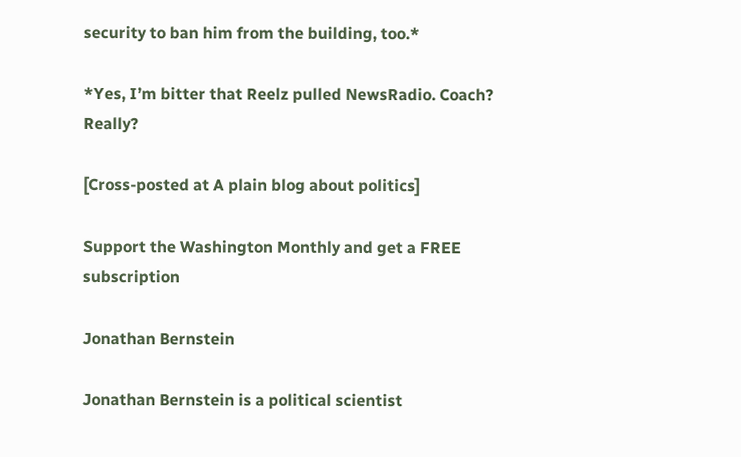security to ban him from the building, too.*

*Yes, I’m bitter that Reelz pulled NewsRadio. Coach? Really?

[Cross-posted at A plain blog about politics]

Support the Washington Monthly and get a FREE subscription

Jonathan Bernstein

Jonathan Bernstein is a political scientist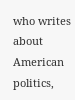who writes about American politics,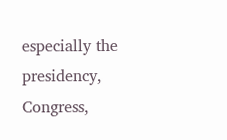especially the presidency, Congress,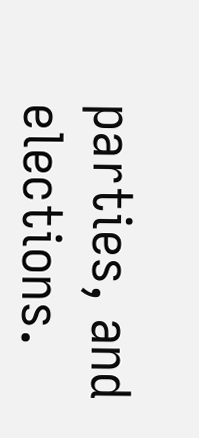parties, and elections.